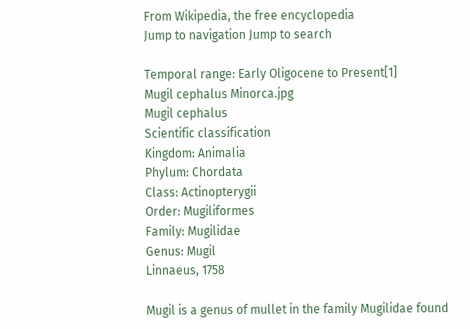From Wikipedia, the free encyclopedia
Jump to navigation Jump to search

Temporal range: Early Oligocene to Present[1]
Mugil cephalus Minorca.jpg
Mugil cephalus
Scientific classification
Kingdom: Animalia
Phylum: Chordata
Class: Actinopterygii
Order: Mugiliformes
Family: Mugilidae
Genus: Mugil
Linnaeus, 1758

Mugil is a genus of mullet in the family Mugilidae found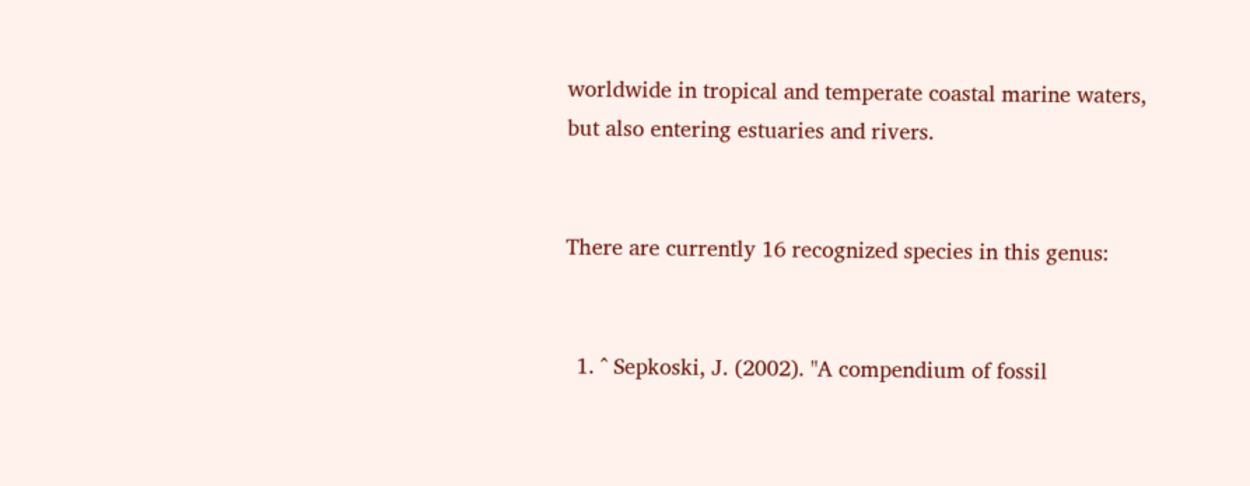worldwide in tropical and temperate coastal marine waters, but also entering estuaries and rivers.


There are currently 16 recognized species in this genus:


  1. ^ Sepkoski, J. (2002). "A compendium of fossil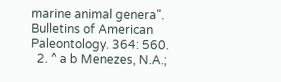marine animal genera". Bulletins of American Paleontology. 364: 560.
  2. ^ a b Menezes, N.A.;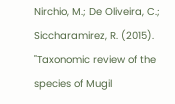Nirchio, M.; De Oliveira, C.; Siccharamirez, R. (2015). "Taxonomic review of the species of Mugil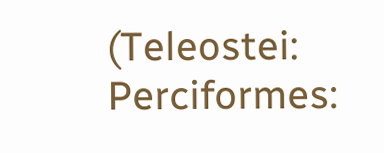(Teleostei: Perciformes: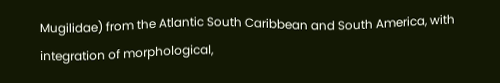Mugilidae) from the Atlantic South Caribbean and South America, with integration of morphological,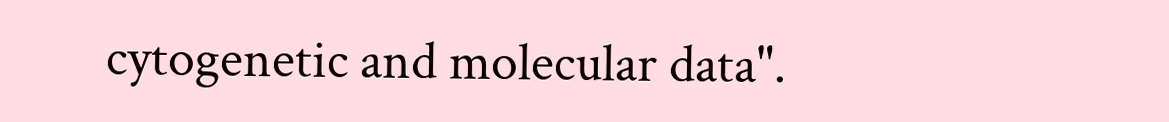cytogenetic and molecular data".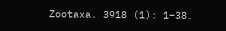Zootaxa. 3918 (1): 1–38.